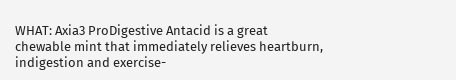WHAT: Axia3 ProDigestive Antacid is a great chewable mint that immediately relieves heartburn, indigestion and exercise-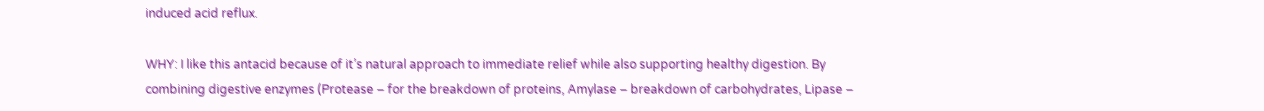induced acid reflux.

WHY: I like this antacid because of it’s natural approach to immediate relief while also supporting healthy digestion. By combining digestive enzymes (Protease – for the breakdown of proteins, Amylase – breakdown of carbohydrates, Lipase –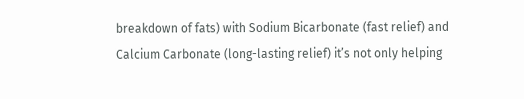breakdown of fats) with Sodium Bicarbonate (fast relief) and Calcium Carbonate (long-lasting relief) it’s not only helping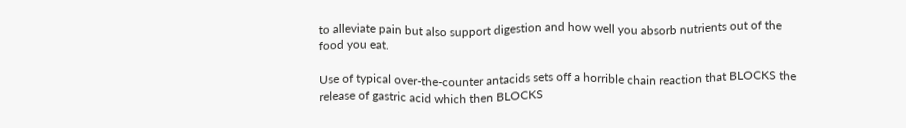to alleviate pain but also support digestion and how well you absorb nutrients out of the food you eat.

Use of typical over-the-counter antacids sets off a horrible chain reaction that BLOCKS the release of gastric acid which then BLOCKS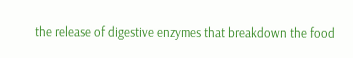the release of digestive enzymes that breakdown the food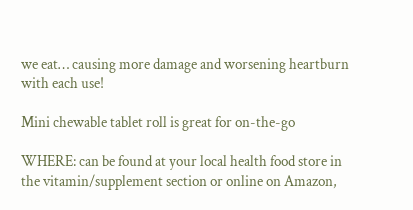we eat… causing more damage and worsening heartburn with each use!

Mini chewable tablet roll is great for on-the-go

WHERE: can be found at your local health food store in the vitamin/supplement section or online on Amazon,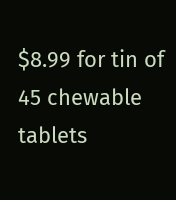$8.99 for tin of 45 chewable tablets